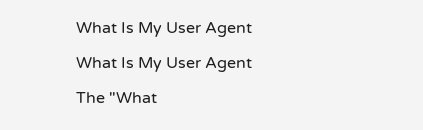What Is My User Agent

What Is My User Agent

The "What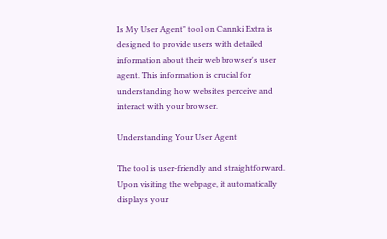Is My User Agent" tool on Cannki Extra is designed to provide users with detailed information about their web browser's user agent. This information is crucial for understanding how websites perceive and interact with your browser.

Understanding Your User Agent

The tool is user-friendly and straightforward. Upon visiting the webpage, it automatically displays your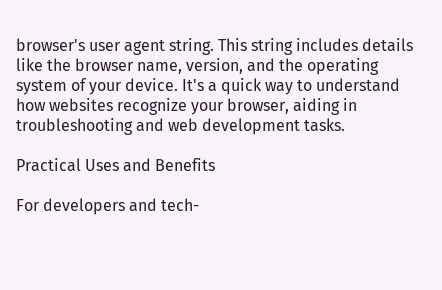browser's user agent string. This string includes details like the browser name, version, and the operating system of your device. It's a quick way to understand how websites recognize your browser, aiding in troubleshooting and web development tasks.

Practical Uses and Benefits

For developers and tech-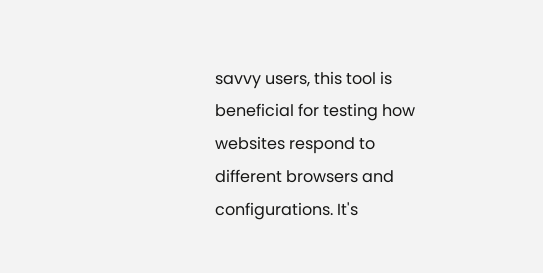savvy users, this tool is beneficial for testing how websites respond to different browsers and configurations. It's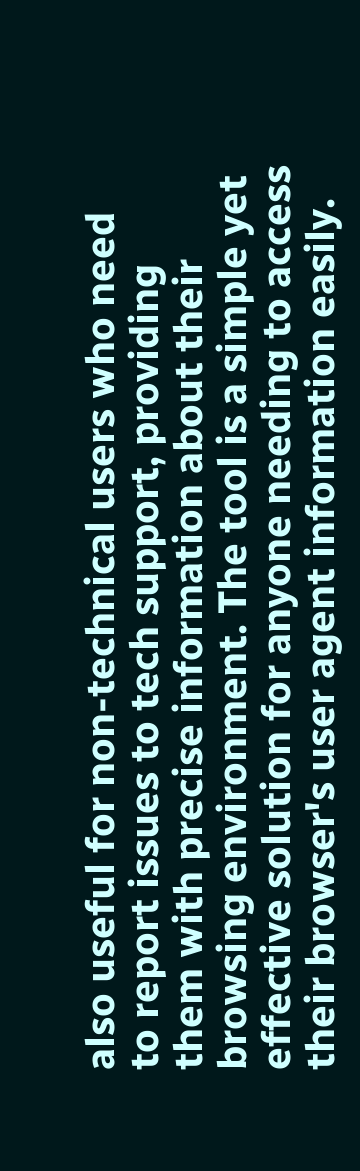also useful for non-technical users who need to report issues to tech support, providing them with precise information about their browsing environment. The tool is a simple yet effective solution for anyone needing to access their browser's user agent information easily.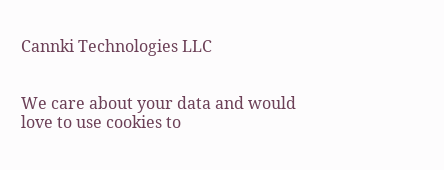Cannki Technologies LLC


We care about your data and would love to use cookies to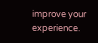improve your experience.